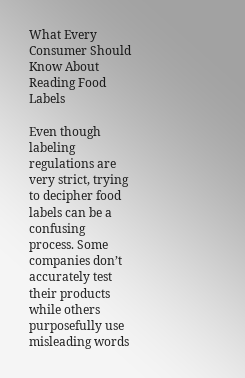What Every Consumer Should Know About Reading Food Labels

Even though labeling regulations are very strict, trying to decipher food labels can be a confusing process. Some companies don’t accurately test their products while others purposefully use misleading words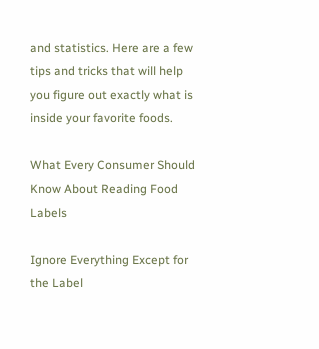and statistics. Here are a few tips and tricks that will help you figure out exactly what is inside your favorite foods.

What Every Consumer Should Know About Reading Food Labels

Ignore Everything Except for the Label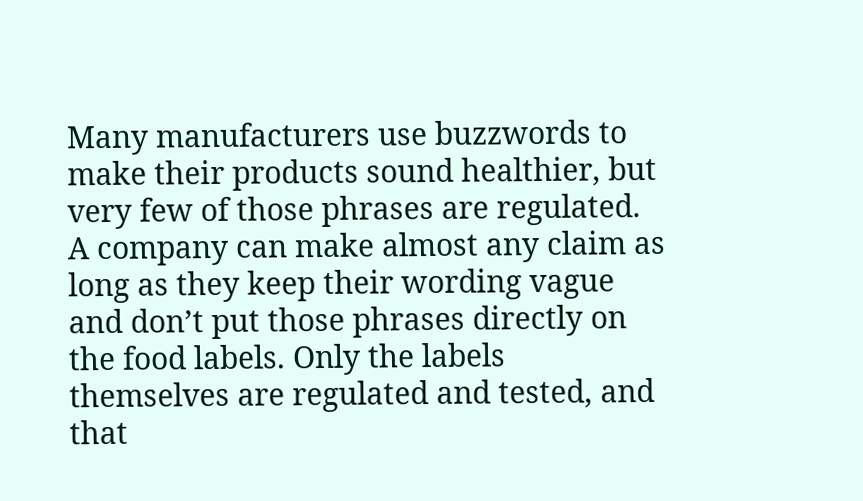Many manufacturers use buzzwords to make their products sound healthier, but very few of those phrases are regulated. A company can make almost any claim as long as they keep their wording vague and don’t put those phrases directly on the food labels. Only the labels themselves are regulated and tested, and that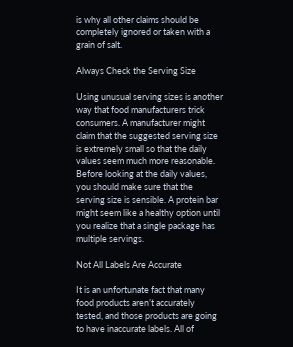is why all other claims should be completely ignored or taken with a grain of salt.

Always Check the Serving Size

Using unusual serving sizes is another way that food manufacturers trick consumers. A manufacturer might claim that the suggested serving size is extremely small so that the daily values seem much more reasonable. Before looking at the daily values, you should make sure that the serving size is sensible. A protein bar might seem like a healthy option until you realize that a single package has multiple servings.

Not All Labels Are Accurate

It is an unfortunate fact that many food products aren’t accurately tested, and those products are going to have inaccurate labels. All of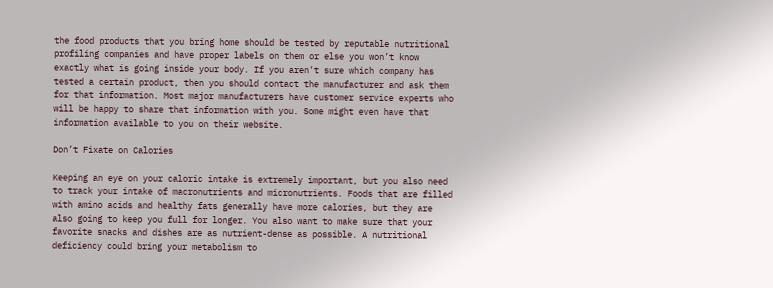the food products that you bring home should be tested by reputable nutritional profiling companies and have proper labels on them or else you won’t know exactly what is going inside your body. If you aren’t sure which company has tested a certain product, then you should contact the manufacturer and ask them for that information. Most major manufacturers have customer service experts who will be happy to share that information with you. Some might even have that information available to you on their website.

Don’t Fixate on Calories

Keeping an eye on your caloric intake is extremely important, but you also need to track your intake of macronutrients and micronutrients. Foods that are filled with amino acids and healthy fats generally have more calories, but they are also going to keep you full for longer. You also want to make sure that your favorite snacks and dishes are as nutrient-dense as possible. A nutritional deficiency could bring your metabolism to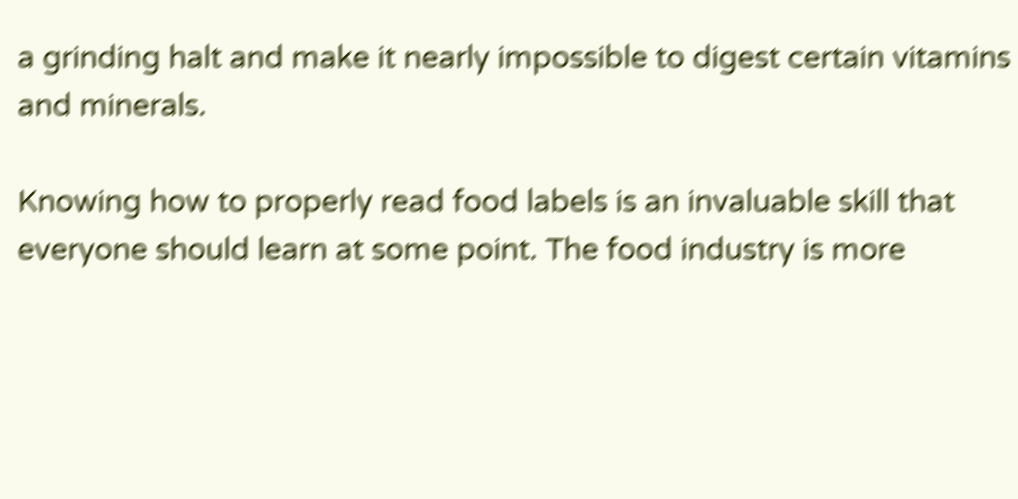a grinding halt and make it nearly impossible to digest certain vitamins and minerals.

Knowing how to properly read food labels is an invaluable skill that everyone should learn at some point. The food industry is more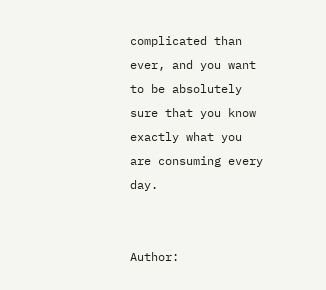complicated than ever, and you want to be absolutely sure that you know exactly what you are consuming every day.


Author: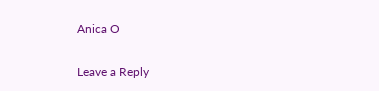Anica O

Leave a Reply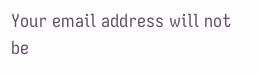Your email address will not be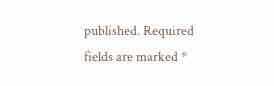published. Required fields are marked *